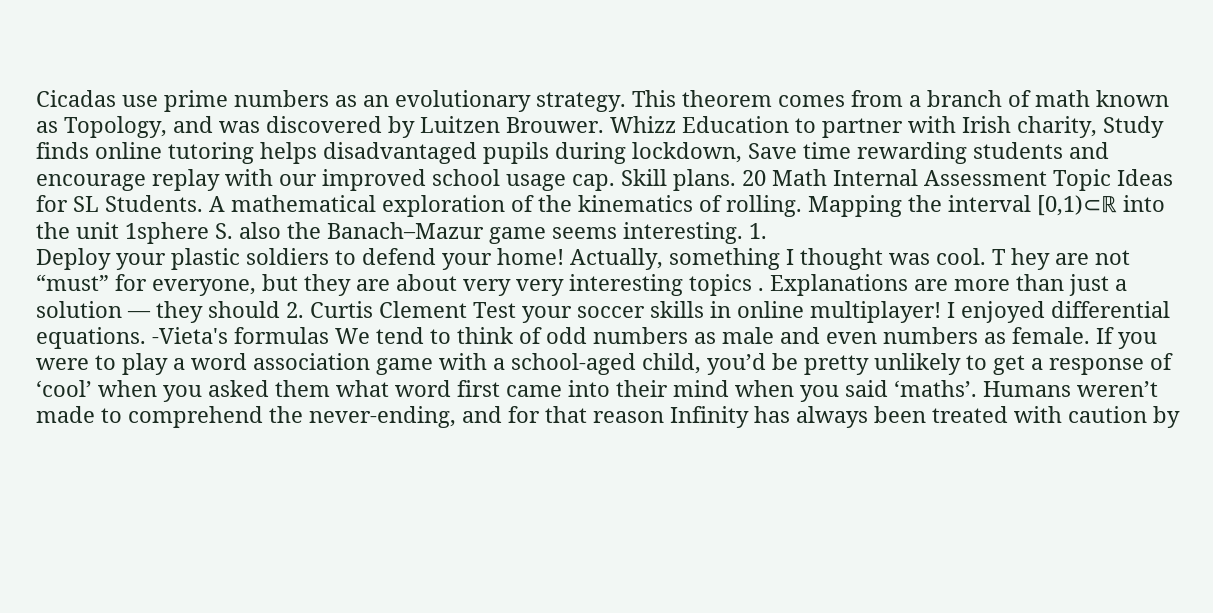Cicadas use prime numbers as an evolutionary strategy. This theorem comes from a branch of math known as Topology, and was discovered by Luitzen Brouwer. Whizz Education to partner with Irish charity, Study finds online tutoring helps disadvantaged pupils during lockdown, Save time rewarding students and encourage replay with our improved school usage cap. Skill plans. 20 Math Internal Assessment Topic Ideas for SL Students. A mathematical exploration of the kinematics of rolling. Mapping the interval [0,1)⊂ℝ into the unit 1sphere S. also the Banach–Mazur game seems interesting. 1.
Deploy your plastic soldiers to defend your home! Actually, something I thought was cool. T hey are not “must” for everyone, but they are about very very interesting topics . Explanations are more than just a solution — they should 2. Curtis Clement Test your soccer skills in online multiplayer! I enjoyed differential equations. -Vieta's formulas We tend to think of odd numbers as male and even numbers as female. If you were to play a word association game with a school-aged child, you’d be pretty unlikely to get a response of ‘cool’ when you asked them what word first came into their mind when you said ‘maths’. Humans weren’t made to comprehend the never-ending, and for that reason Infinity has always been treated with caution by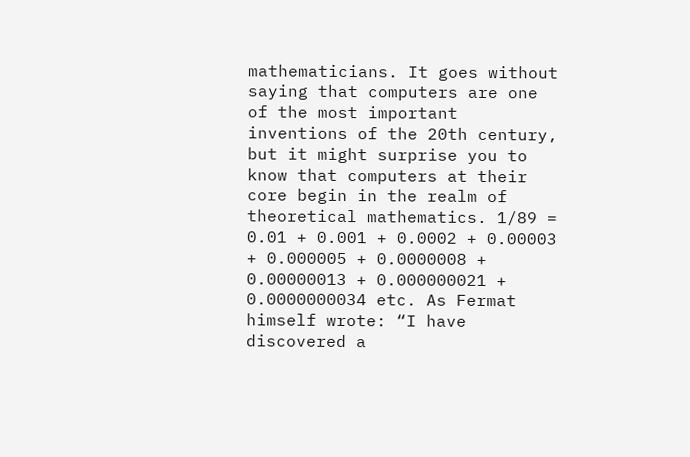mathematicians. It goes without saying that computers are one of the most important inventions of the 20th century, but it might surprise you to know that computers at their core begin in the realm of theoretical mathematics. 1/89 = 0.01 + 0.001 + 0.0002 + 0.00003 + 0.000005 + 0.0000008 + 0.00000013 + 0.000000021 + 0.0000000034 etc. As Fermat himself wrote: “I have discovered a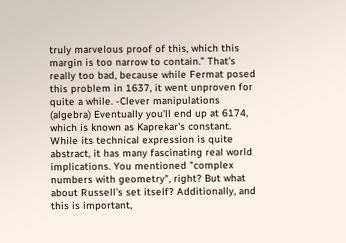truly marvelous proof of this, which this margin is too narrow to contain.” That’s really too bad, because while Fermat posed this problem in 1637, it went unproven for quite a while. -Clever manipulations (algebra) Eventually you'll end up at 6174, which is known as Kaprekar's constant. While its technical expression is quite abstract, it has many fascinating real world implications. You mentioned "complex numbers with geometry", right? But what about Russell’s set itself? Additionally, and this is important,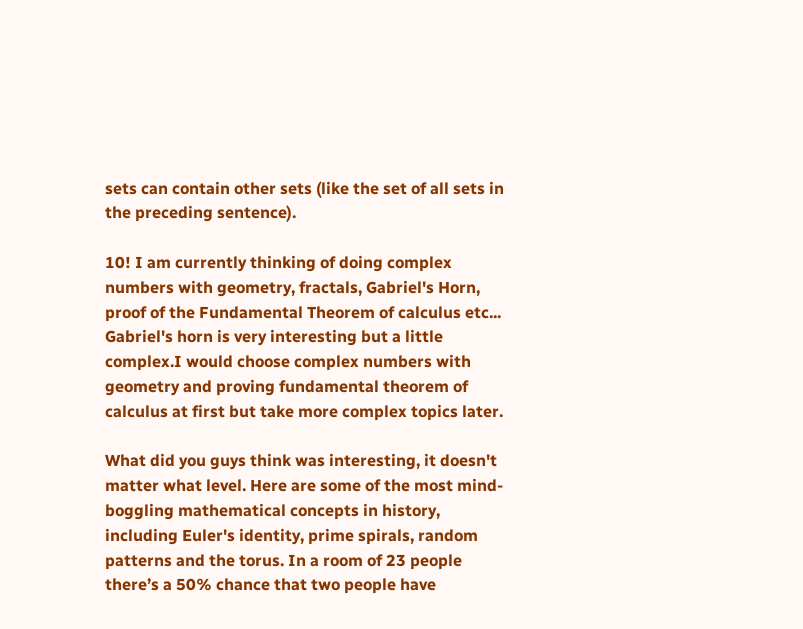sets can contain other sets (like the set of all sets in the preceding sentence).

10! I am currently thinking of doing complex numbers with geometry, fractals, Gabriel's Horn, proof of the Fundamental Theorem of calculus etc... Gabriel's horn is very interesting but a little complex.I would choose complex numbers with geometry and proving fundamental theorem of calculus at first but take more complex topics later.

What did you guys think was interesting, it doesn't matter what level. Here are some of the most mind-boggling mathematical concepts in history, including Euler's identity, prime spirals, random patterns and the torus. In a room of 23 people there’s a 50% chance that two people have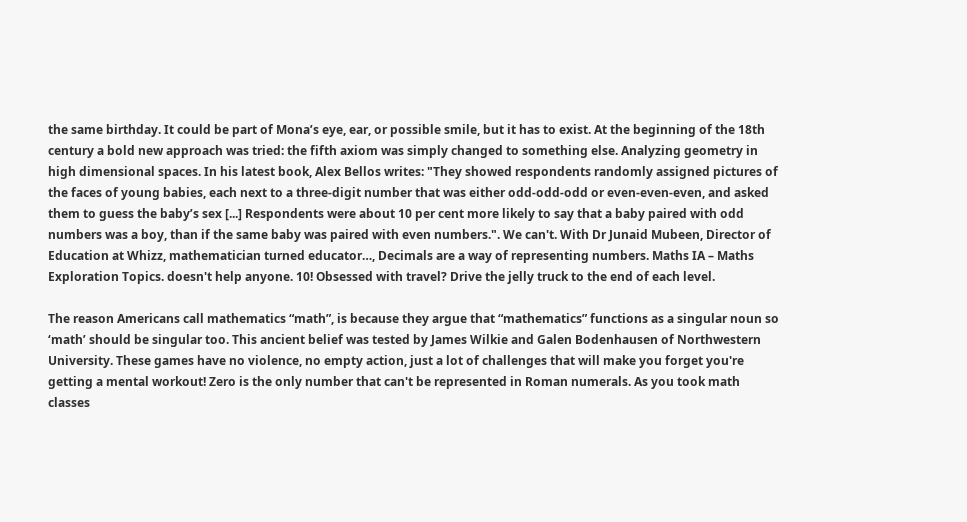the same birthday. It could be part of Mona’s eye, ear, or possible smile, but it has to exist. At the beginning of the 18th century a bold new approach was tried: the fifth axiom was simply changed to something else. Analyzing geometry in high dimensional spaces. In his latest book, Alex Bellos writes: "They showed respondents randomly assigned pictures of the faces of young babies, each next to a three-digit number that was either odd-odd-odd or even-even-even, and asked them to guess the baby’s sex [...] Respondents were about 10 per cent more likely to say that a baby paired with odd numbers was a boy, than if the same baby was paired with even numbers.". We can't. With Dr Junaid Mubeen, Director of Education at Whizz, mathematician turned educator…, Decimals are a way of representing numbers. Maths IA – Maths Exploration Topics. doesn't help anyone. 10! Obsessed with travel? Drive the jelly truck to the end of each level.

The reason Americans call mathematics “math”, is because they argue that “mathematics” functions as a singular noun so ‘math’ should be singular too. This ancient belief was tested by James Wilkie and Galen Bodenhausen of Northwestern University. These games have no violence, no empty action, just a lot of challenges that will make you forget you're getting a mental workout! Zero is the only number that can't be represented in Roman numerals. As you took math classes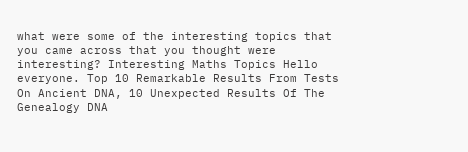what were some of the interesting topics that you came across that you thought were interesting? Interesting Maths Topics Hello everyone. Top 10 Remarkable Results From Tests On Ancient DNA, 10 Unexpected Results Of The Genealogy DNA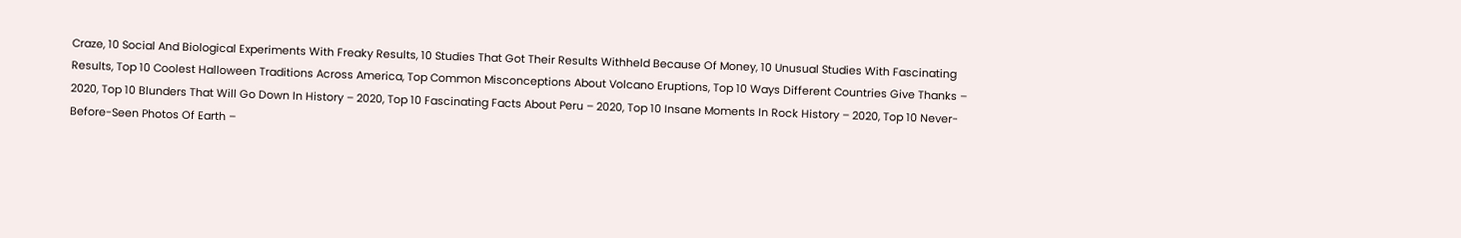Craze, 10 Social And Biological Experiments With Freaky Results, 10 Studies That Got Their Results Withheld Because Of Money, 10 Unusual Studies With Fascinating Results, Top 10 Coolest Halloween Traditions Across America, Top Common Misconceptions About Volcano Eruptions, Top 10 Ways Different Countries Give Thanks – 2020, Top 10 Blunders That Will Go Down In History – 2020, Top 10 Fascinating Facts About Peru – 2020, Top 10 Insane Moments In Rock History – 2020, Top 10 Never-Before-Seen Photos Of Earth –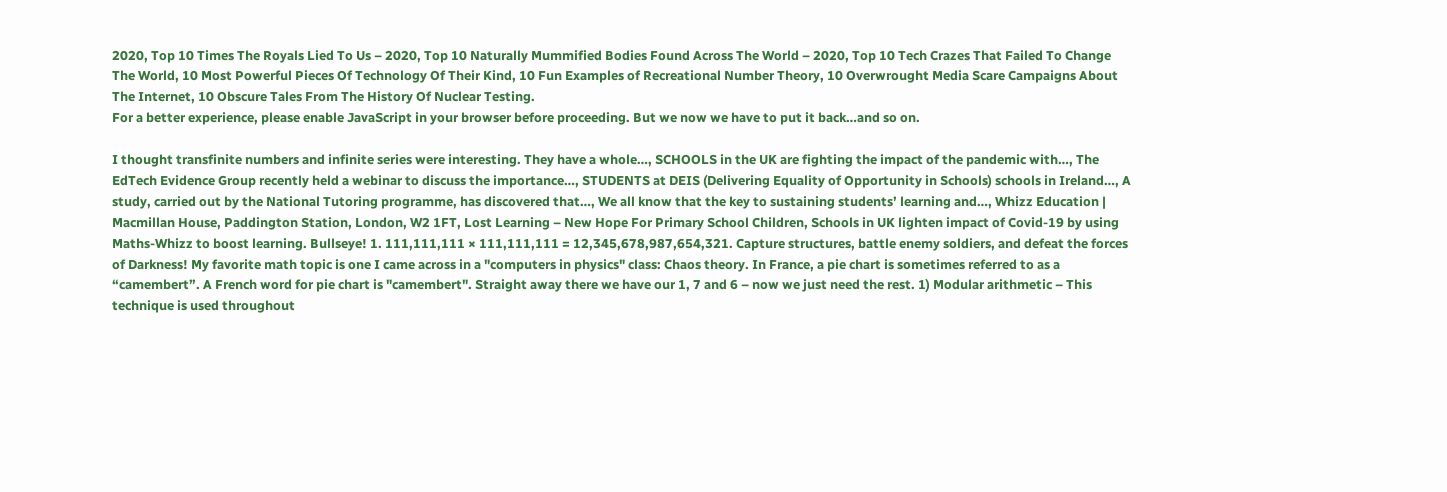2020, Top 10 Times The Royals Lied To Us – 2020, Top 10 Naturally Mummified Bodies Found Across The World – 2020, Top 10 Tech Crazes That Failed To Change The World, 10 Most Powerful Pieces Of Technology Of Their Kind, 10 Fun Examples of Recreational Number Theory, 10 Overwrought Media Scare Campaigns About The Internet, 10 Obscure Tales From The History Of Nuclear Testing.
For a better experience, please enable JavaScript in your browser before proceeding. But we now we have to put it back…and so on.

I thought transfinite numbers and infinite series were interesting. They have a whole…, SCHOOLS in the UK are fighting the impact of the pandemic with…, The EdTech Evidence Group recently held a webinar to discuss the importance…, STUDENTS at DEIS (Delivering Equality of Opportunity in Schools) schools in Ireland…, A study, carried out by the National Tutoring programme, has discovered that…, We all know that the key to sustaining students’ learning and…, Whizz Education | Macmillan House, Paddington Station, London, W2 1FT, Lost Learning – New Hope For Primary School Children, Schools in UK lighten impact of Covid-19 by using Maths-Whizz to boost learning. Bullseye! 1. 111,111,111 × 111,111,111 = 12,345,678,987,654,321. Capture structures, battle enemy soldiers, and defeat the forces of Darkness! My favorite math topic is one I came across in a "computers in physics" class: Chaos theory. In France, a pie chart is sometimes referred to as a “camembert”. A French word for pie chart is "camembert". Straight away there we have our 1, 7 and 6 – now we just need the rest. 1) Modular arithmetic – This technique is used throughout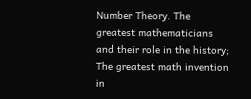Number Theory. The greatest mathematicians and their role in the history; The greatest math invention in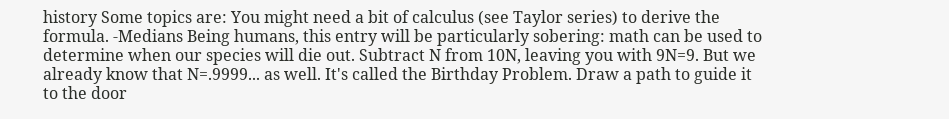history Some topics are: You might need a bit of calculus (see Taylor series) to derive the formula. -Medians Being humans, this entry will be particularly sobering: math can be used to determine when our species will die out. Subtract N from 10N, leaving you with 9N=9. But we already know that N=.9999... as well. It's called the Birthday Problem. Draw a path to guide it to the door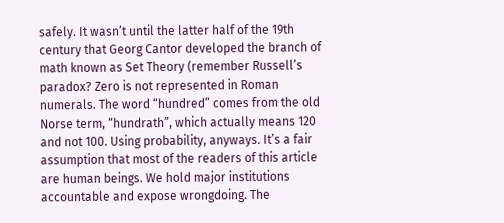safely. It wasn’t until the latter half of the 19th century that Georg Cantor developed the branch of math known as Set Theory (remember Russell’s paradox? Zero is not represented in Roman numerals. The word “hundred” comes from the old Norse term, “hundrath”, which actually means 120 and not 100. Using probability, anyways. It’s a fair assumption that most of the readers of this article are human beings. We hold major institutions accountable and expose wrongdoing. The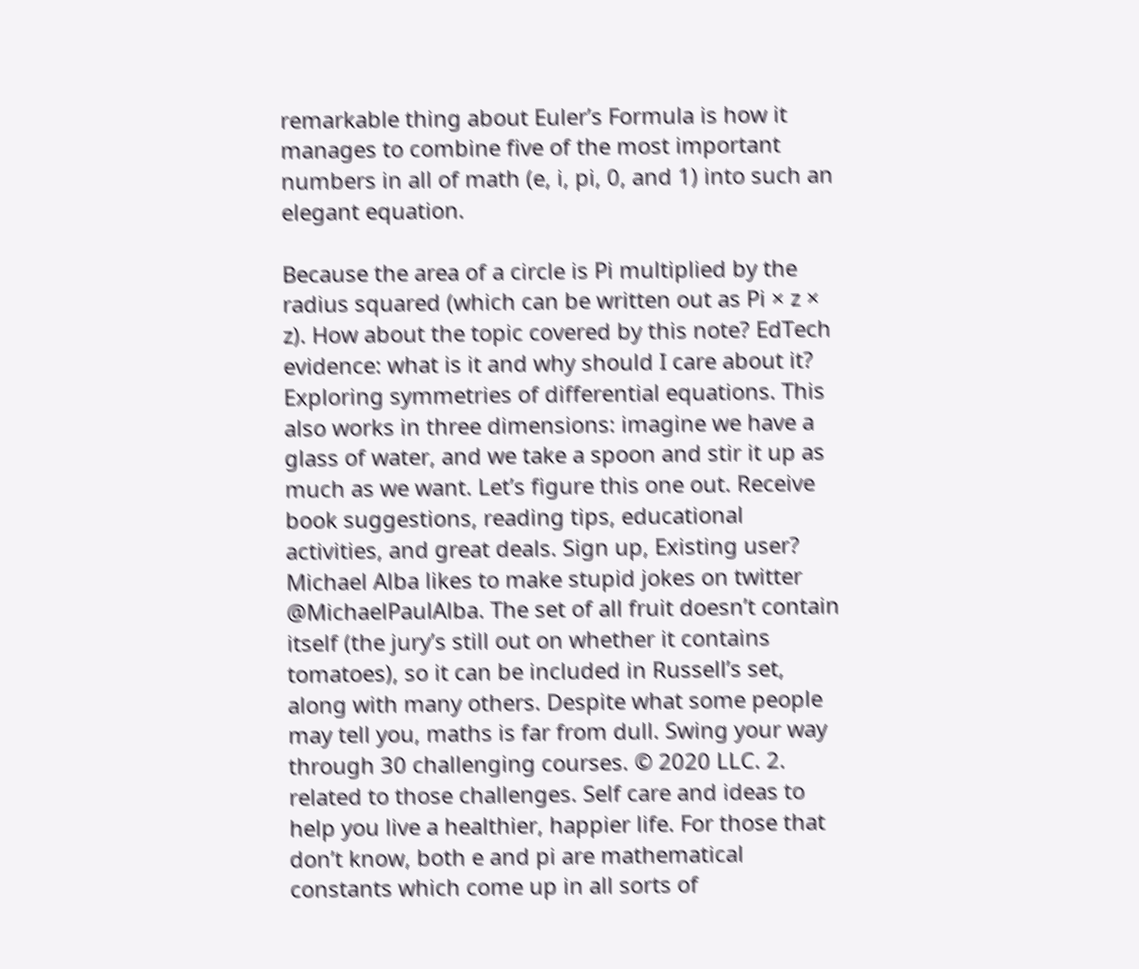remarkable thing about Euler’s Formula is how it manages to combine five of the most important numbers in all of math (e, i, pi, 0, and 1) into such an elegant equation.

Because the area of a circle is Pi multiplied by the radius squared (which can be written out as Pi × z × z). How about the topic covered by this note? EdTech evidence: what is it and why should I care about it? Exploring symmetries of differential equations. This also works in three dimensions: imagine we have a glass of water, and we take a spoon and stir it up as much as we want. Let’s figure this one out. Receive book suggestions, reading tips, educational activities, and great deals. Sign up, Existing user? Michael Alba likes to make stupid jokes on twitter @MichaelPaulAlba. The set of all fruit doesn’t contain itself (the jury’s still out on whether it contains tomatoes), so it can be included in Russell’s set, along with many others. Despite what some people may tell you, maths is far from dull. Swing your way through 30 challenging courses. © 2020 LLC. 2. related to those challenges. Self care and ideas to help you live a healthier, happier life. For those that don’t know, both e and pi are mathematical constants which come up in all sorts of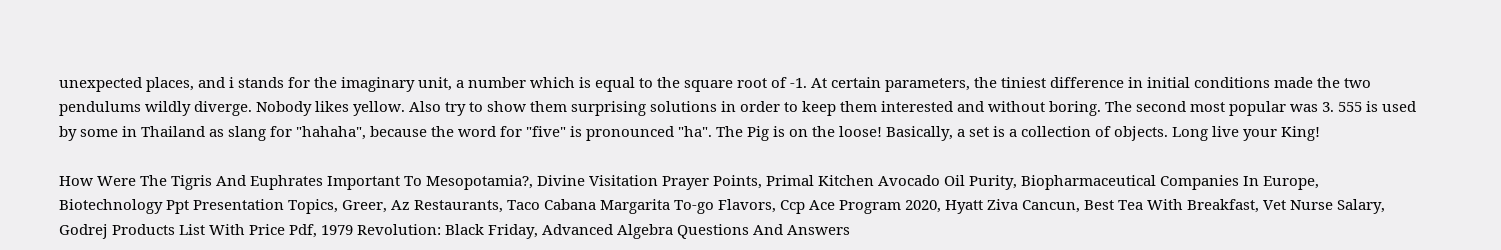unexpected places, and i stands for the imaginary unit, a number which is equal to the square root of -1. At certain parameters, the tiniest difference in initial conditions made the two pendulums wildly diverge. Nobody likes yellow. Also try to show them surprising solutions in order to keep them interested and without boring. The second most popular was 3. 555 is used by some in Thailand as slang for "hahaha", because the word for "five" is pronounced "ha". The Pig is on the loose! Basically, a set is a collection of objects. Long live your King!

How Were The Tigris And Euphrates Important To Mesopotamia?, Divine Visitation Prayer Points, Primal Kitchen Avocado Oil Purity, Biopharmaceutical Companies In Europe, Biotechnology Ppt Presentation Topics, Greer, Az Restaurants, Taco Cabana Margarita To-go Flavors, Ccp Ace Program 2020, Hyatt Ziva Cancun, Best Tea With Breakfast, Vet Nurse Salary, Godrej Products List With Price Pdf, 1979 Revolution: Black Friday, Advanced Algebra Questions And Answers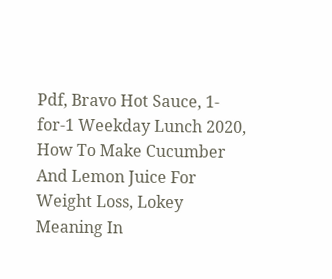Pdf, Bravo Hot Sauce, 1-for-1 Weekday Lunch 2020, How To Make Cucumber And Lemon Juice For Weight Loss, Lokey Meaning In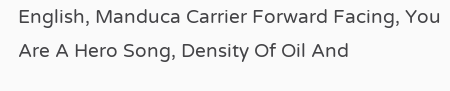English, Manduca Carrier Forward Facing, You Are A Hero Song, Density Of Oil And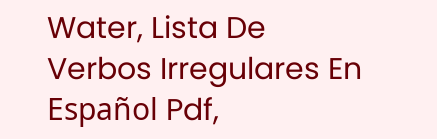Water, Lista De Verbos Irregulares En Español Pdf,